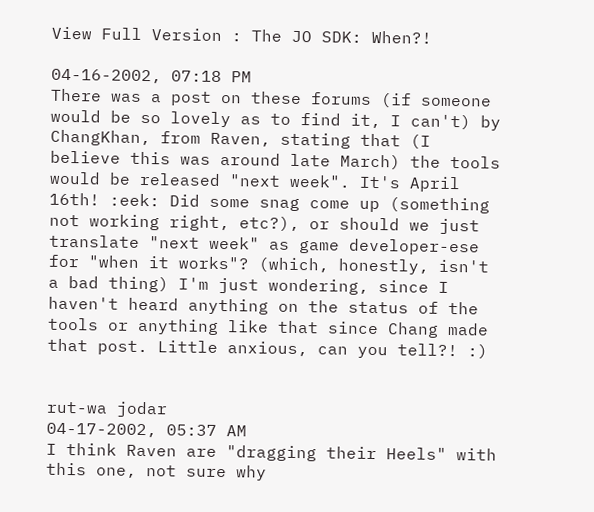View Full Version : The JO SDK: When?!

04-16-2002, 07:18 PM
There was a post on these forums (if someone would be so lovely as to find it, I can't) by ChangKhan, from Raven, stating that (I believe this was around late March) the tools would be released "next week". It's April 16th! :eek: Did some snag come up (something not working right, etc?), or should we just translate "next week" as game developer-ese for "when it works"? (which, honestly, isn't a bad thing) I'm just wondering, since I haven't heard anything on the status of the tools or anything like that since Chang made that post. Little anxious, can you tell?! :)


rut-wa jodar
04-17-2002, 05:37 AM
I think Raven are "dragging their Heels" with this one, not sure why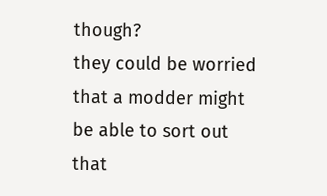though?
they could be worried that a modder might be able to sort out that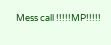Mess call !!!!!MP!!!!!